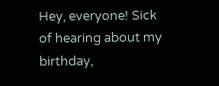Hey, everyone! Sick of hearing about my birthday,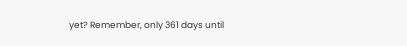yet? Remember, only 361 days until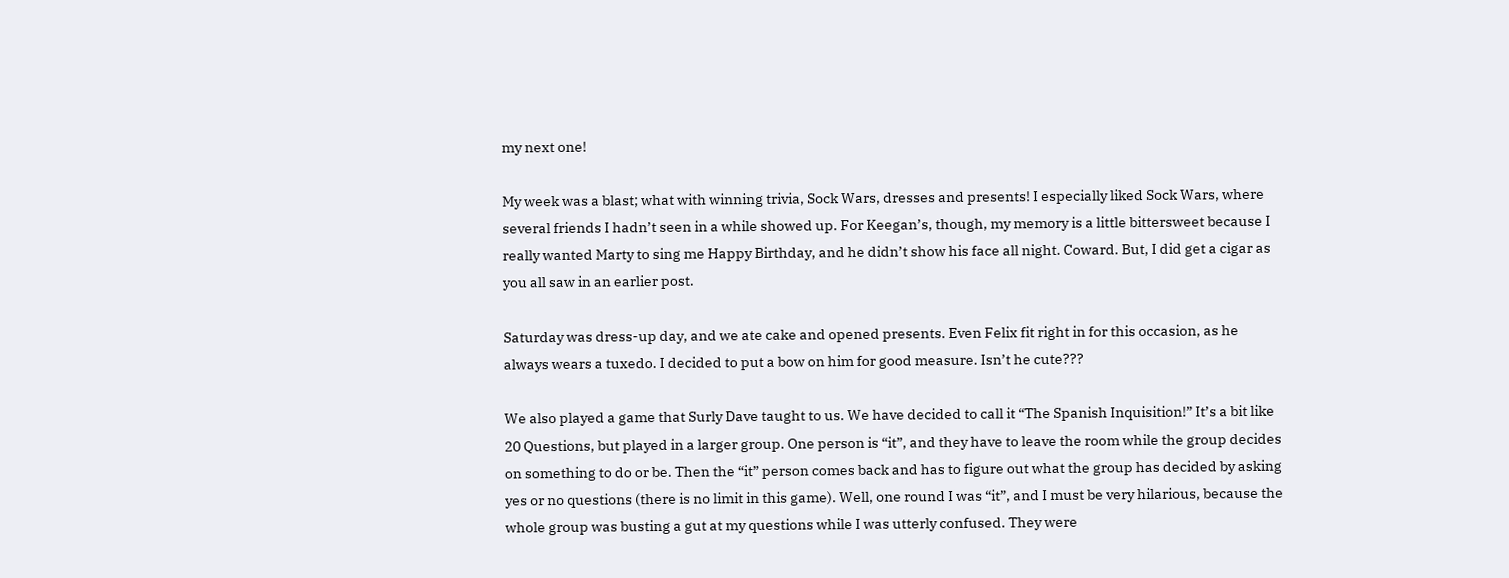my next one!

My week was a blast; what with winning trivia, Sock Wars, dresses and presents! I especially liked Sock Wars, where several friends I hadn’t seen in a while showed up. For Keegan’s, though, my memory is a little bittersweet because I really wanted Marty to sing me Happy Birthday, and he didn’t show his face all night. Coward. But, I did get a cigar as you all saw in an earlier post.

Saturday was dress-up day, and we ate cake and opened presents. Even Felix fit right in for this occasion, as he always wears a tuxedo. I decided to put a bow on him for good measure. Isn’t he cute???

We also played a game that Surly Dave taught to us. We have decided to call it “The Spanish Inquisition!” It’s a bit like 20 Questions, but played in a larger group. One person is “it”, and they have to leave the room while the group decides on something to do or be. Then the “it” person comes back and has to figure out what the group has decided by asking yes or no questions (there is no limit in this game). Well, one round I was “it”, and I must be very hilarious, because the whole group was busting a gut at my questions while I was utterly confused. They were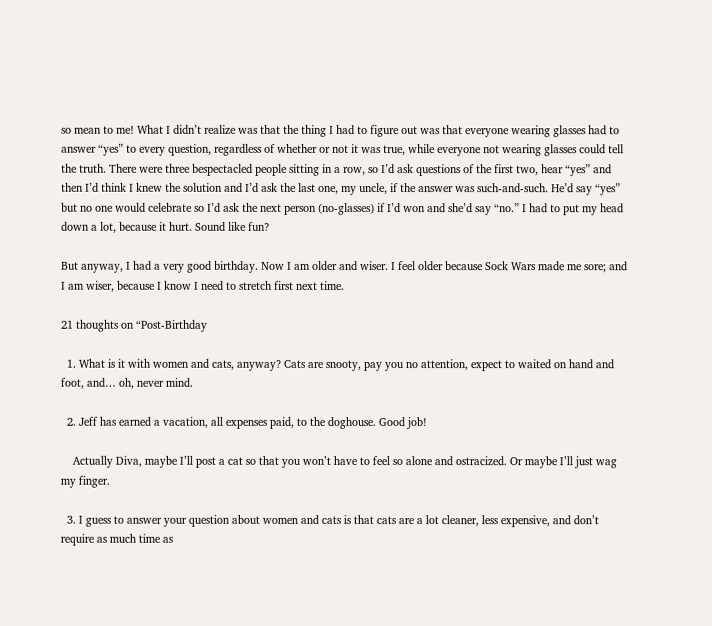so mean to me! What I didn’t realize was that the thing I had to figure out was that everyone wearing glasses had to answer “yes” to every question, regardless of whether or not it was true, while everyone not wearing glasses could tell the truth. There were three bespectacled people sitting in a row, so I’d ask questions of the first two, hear “yes” and then I’d think I knew the solution and I’d ask the last one, my uncle, if the answer was such-and-such. He’d say “yes” but no one would celebrate so I’d ask the next person (no-glasses) if I’d won and she’d say “no.” I had to put my head down a lot, because it hurt. Sound like fun?

But anyway, I had a very good birthday. Now I am older and wiser. I feel older because Sock Wars made me sore; and I am wiser, because I know I need to stretch first next time.

21 thoughts on “Post-Birthday

  1. What is it with women and cats, anyway? Cats are snooty, pay you no attention, expect to waited on hand and foot, and… oh, never mind.

  2. Jeff has earned a vacation, all expenses paid, to the doghouse. Good job!

    Actually Diva, maybe I’ll post a cat so that you won’t have to feel so alone and ostracized. Or maybe I’ll just wag my finger.

  3. I guess to answer your question about women and cats is that cats are a lot cleaner, less expensive, and don’t require as much time as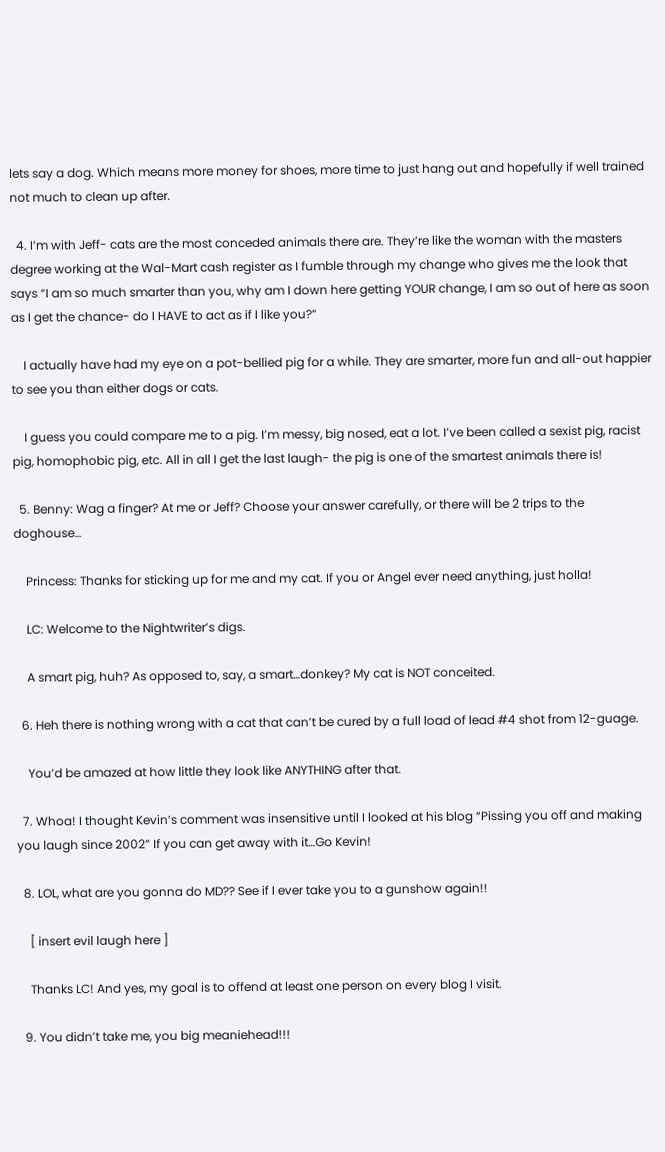lets say a dog. Which means more money for shoes, more time to just hang out and hopefully if well trained not much to clean up after.

  4. I’m with Jeff- cats are the most conceded animals there are. They’re like the woman with the masters degree working at the Wal-Mart cash register as I fumble through my change who gives me the look that says “I am so much smarter than you, why am I down here getting YOUR change, I am so out of here as soon as I get the chance- do I HAVE to act as if I like you?”

    I actually have had my eye on a pot-bellied pig for a while. They are smarter, more fun and all-out happier to see you than either dogs or cats.

    I guess you could compare me to a pig. I’m messy, big nosed, eat a lot. I’ve been called a sexist pig, racist pig, homophobic pig, etc. All in all I get the last laugh- the pig is one of the smartest animals there is!

  5. Benny: Wag a finger? At me or Jeff? Choose your answer carefully, or there will be 2 trips to the doghouse…

    Princess: Thanks for sticking up for me and my cat. If you or Angel ever need anything, just holla!

    LC: Welcome to the Nightwriter’s digs.

    A smart pig, huh? As opposed to, say, a smart…donkey? My cat is NOT conceited.

  6. Heh there is nothing wrong with a cat that can’t be cured by a full load of lead #4 shot from 12-guage.

    You’d be amazed at how little they look like ANYTHING after that.

  7. Whoa! I thought Kevin’s comment was insensitive until I looked at his blog “Pissing you off and making you laugh since 2002” If you can get away with it…Go Kevin!

  8. LOL, what are you gonna do MD?? See if I ever take you to a gunshow again!!

    [ insert evil laugh here ]

    Thanks LC! And yes, my goal is to offend at least one person on every blog I visit.

  9. You didn’t take me, you big meaniehead!!!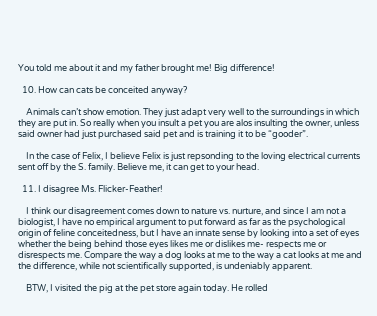You told me about it and my father brought me! Big difference!

  10. How can cats be conceited anyway?

    Animals can’t show emotion. They just adapt very well to the surroundings in which they are put in. So really when you insult a pet you are alos insulting the owner, unless said owner had just purchased said pet and is training it to be “gooder”.

    In the case of Felix, I believe Felix is just repsonding to the loving electrical currents sent off by the S. family. Believe me, it can get to your head.

  11. I disagree Ms. Flicker-Feather!

    I think our disagreement comes down to nature vs. nurture, and since I am not a biologist, I have no empirical argument to put forward as far as the psychological origin of feline conceitedness, but I have an innate sense by looking into a set of eyes whether the being behind those eyes likes me or dislikes me- respects me or disrespects me. Compare the way a dog looks at me to the way a cat looks at me and the difference, while not scientifically supported, is undeniably apparent.

    BTW, I visited the pig at the pet store again today. He rolled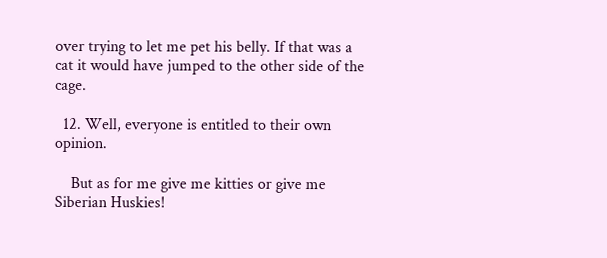over trying to let me pet his belly. If that was a cat it would have jumped to the other side of the cage.

  12. Well, everyone is entitled to their own opinion.

    But as for me give me kitties or give me Siberian Huskies!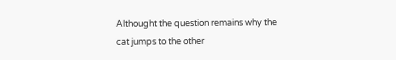Althought the question remains why the cat jumps to the other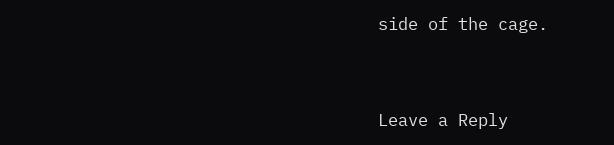side of the cage.


Leave a Reply